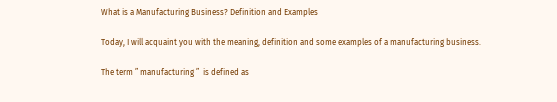What is a Manufacturing Business? Definition and Examples

Today, I will acquaint you with the meaning, definition and some examples of a manufacturing business.

The term ” manufacturing ”  is defined as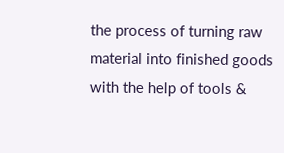the process of turning raw material into finished goods with the help of tools &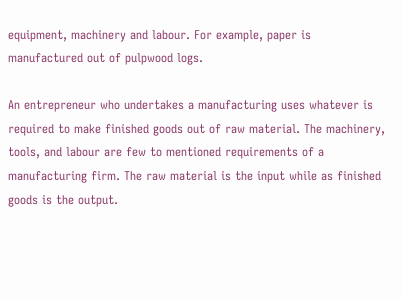equipment, machinery and labour. For example, paper is manufactured out of pulpwood logs.

An entrepreneur who undertakes a manufacturing uses whatever is required to make finished goods out of raw material. The machinery, tools, and labour are few to mentioned requirements of a manufacturing firm. The raw material is the input while as finished goods is the output.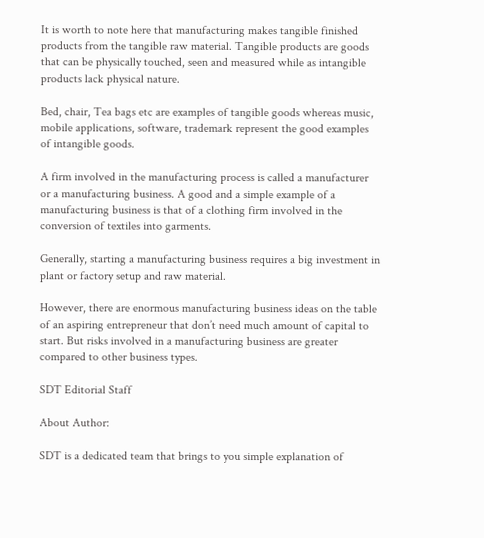It is worth to note here that manufacturing makes tangible finished products from the tangible raw material. Tangible products are goods that can be physically touched, seen and measured while as intangible products lack physical nature.

Bed, chair, Tea bags etc are examples of tangible goods whereas music, mobile applications, software, trademark represent the good examples of intangible goods.

A firm involved in the manufacturing process is called a manufacturer or a manufacturing business. A good and a simple example of a manufacturing business is that of a clothing firm involved in the conversion of textiles into garments.

Generally, starting a manufacturing business requires a big investment in plant or factory setup and raw material.

However, there are enormous manufacturing business ideas on the table of an aspiring entrepreneur that don’t need much amount of capital to start. But risks involved in a manufacturing business are greater compared to other business types.

SDT Editorial Staff

About Author:

SDT is a dedicated team that brings to you simple explanation of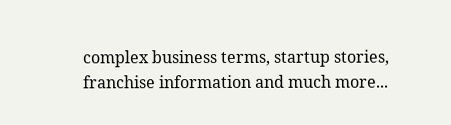complex business terms, startup stories, franchise information and much more...